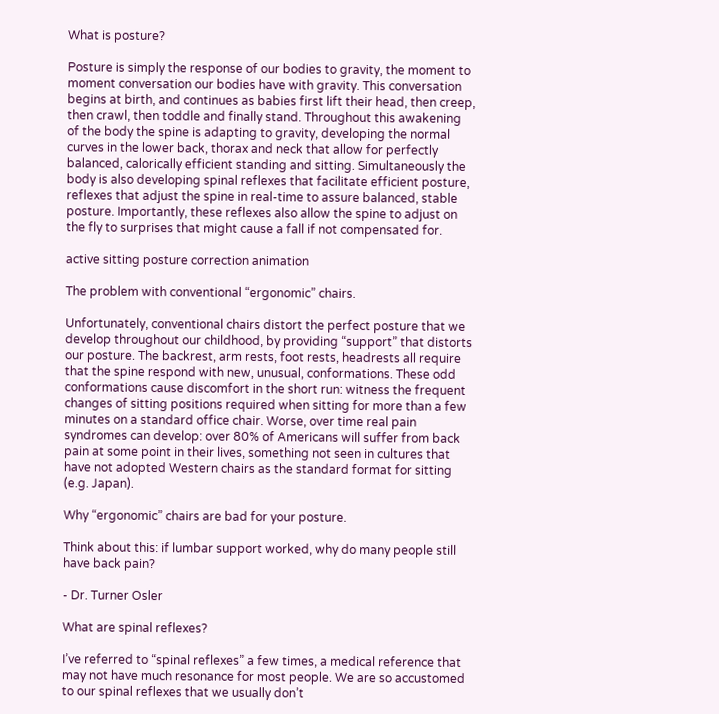What is posture?

Posture is simply the response of our bodies to gravity, the moment to moment conversation our bodies have with gravity. This conversation begins at birth, and continues as babies first lift their head, then creep, then crawl, then toddle and finally stand. Throughout this awakening of the body the spine is adapting to gravity, developing the normal curves in the lower back, thorax and neck that allow for perfectly balanced, calorically efficient standing and sitting. Simultaneously the body is also developing spinal reflexes that facilitate efficient posture, reflexes that adjust the spine in real-time to assure balanced, stable posture. Importantly, these reflexes also allow the spine to adjust on the fly to surprises that might cause a fall if not compensated for.

active sitting posture correction animation

The problem with conventional “ergonomic” chairs.

Unfortunately, conventional chairs distort the perfect posture that we develop throughout our childhood, by providing “support” that distorts our posture. The backrest, arm rests, foot rests, headrests all require that the spine respond with new, unusual, conformations. These odd conformations cause discomfort in the short run: witness the frequent changes of sitting positions required when sitting for more than a few minutes on a standard office chair. Worse, over time real pain syndromes can develop: over 80% of Americans will suffer from back pain at some point in their lives, something not seen in cultures that have not adopted Western chairs as the standard format for sitting (e.g. Japan).

Why “ergonomic” chairs are bad for your posture.

Think about this: if lumbar support worked, why do many people still have back pain?

- Dr. Turner Osler

What are spinal reflexes?

I’ve referred to “spinal reflexes” a few times, a medical reference that may not have much resonance for most people. We are so accustomed to our spinal reflexes that we usually don’t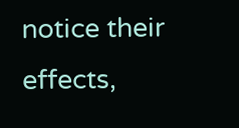notice their effects,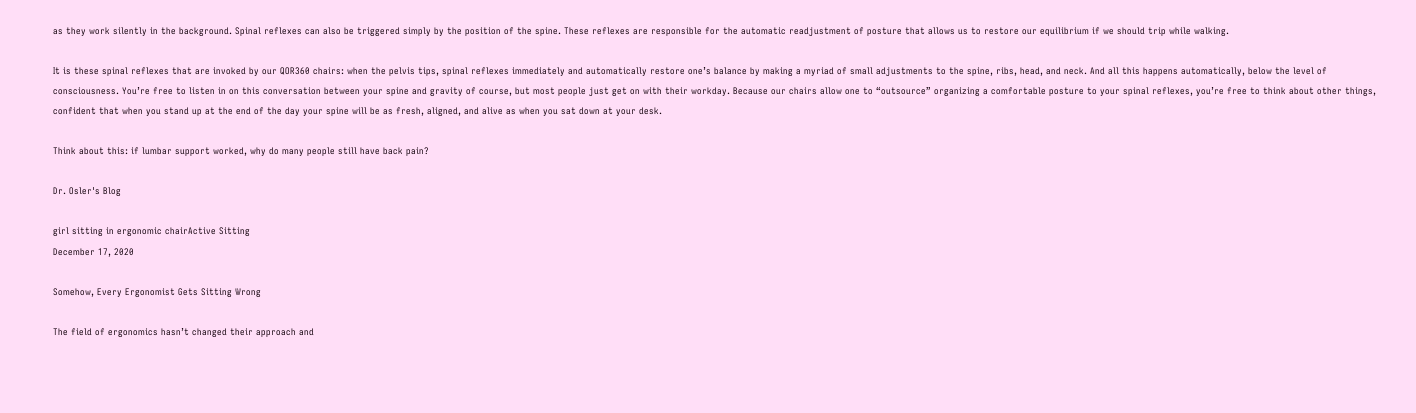as they work silently in the background. Spinal reflexes can also be triggered simply by the position of the spine. These reflexes are responsible for the automatic readjustment of posture that allows us to restore our equilibrium if we should trip while walking.

It is these spinal reflexes that are invoked by our QOR360 chairs: when the pelvis tips, spinal reflexes immediately and automatically restore one’s balance by making a myriad of small adjustments to the spine, ribs, head, and neck. And all this happens automatically, below the level of consciousness. You’re free to listen in on this conversation between your spine and gravity of course, but most people just get on with their workday. Because our chairs allow one to “outsource” organizing a comfortable posture to your spinal reflexes, you’re free to think about other things, confident that when you stand up at the end of the day your spine will be as fresh, aligned, and alive as when you sat down at your desk.

Think about this: if lumbar support worked, why do many people still have back pain?

Dr. Osler's Blog

girl sitting in ergonomic chairActive Sitting
December 17, 2020

Somehow, Every Ergonomist Gets Sitting Wrong

The field of ergonomics hasn’t changed their approach and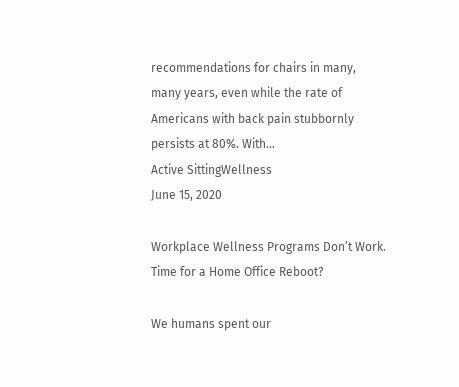recommendations for chairs in many, many years, even while the rate of Americans with back pain stubbornly persists at 80%. With…
Active SittingWellness
June 15, 2020

Workplace Wellness Programs Don’t Work. Time for a Home Office Reboot?

We humans spent our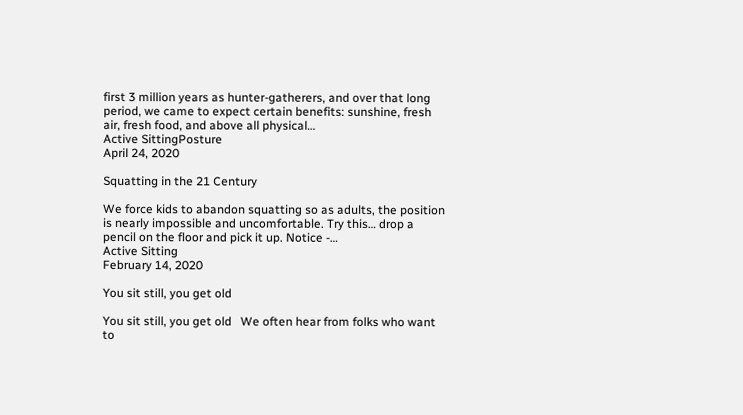first 3 million years as hunter-gatherers, and over that long period, we came to expect certain benefits: sunshine, fresh air, fresh food, and above all physical…
Active SittingPosture
April 24, 2020

Squatting in the 21 Century

We force kids to abandon squatting so as adults, the position is nearly impossible and uncomfortable. Try this… drop a pencil on the floor and pick it up. Notice -…
Active Sitting
February 14, 2020

You sit still, you get old

You sit still, you get old   We often hear from folks who want to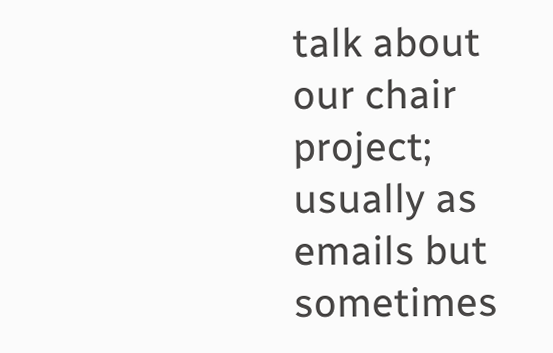talk about our chair project; usually as emails but sometimes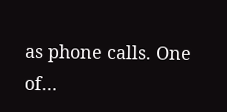as phone calls. One of…